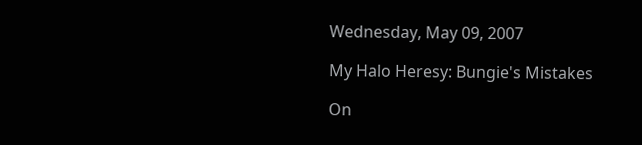Wednesday, May 09, 2007

My Halo Heresy: Bungie's Mistakes

On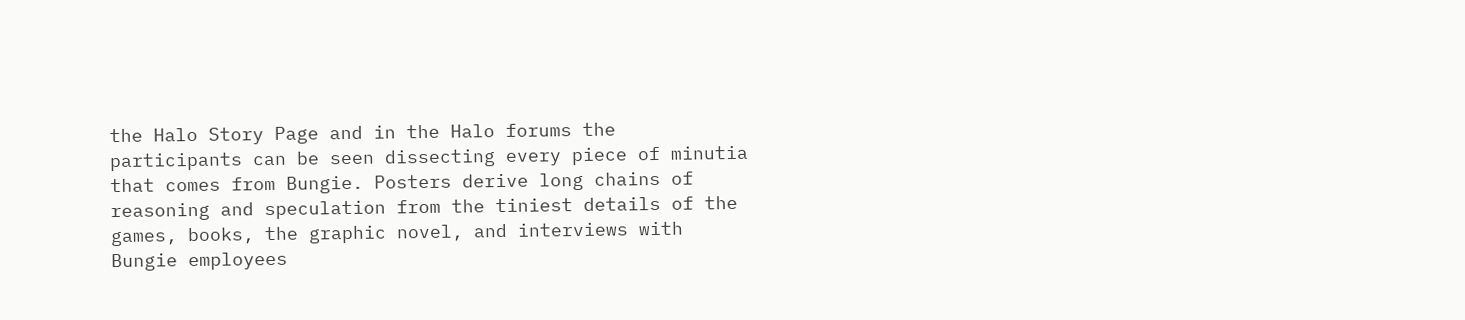the Halo Story Page and in the Halo forums the participants can be seen dissecting every piece of minutia that comes from Bungie. Posters derive long chains of reasoning and speculation from the tiniest details of the games, books, the graphic novel, and interviews with Bungie employees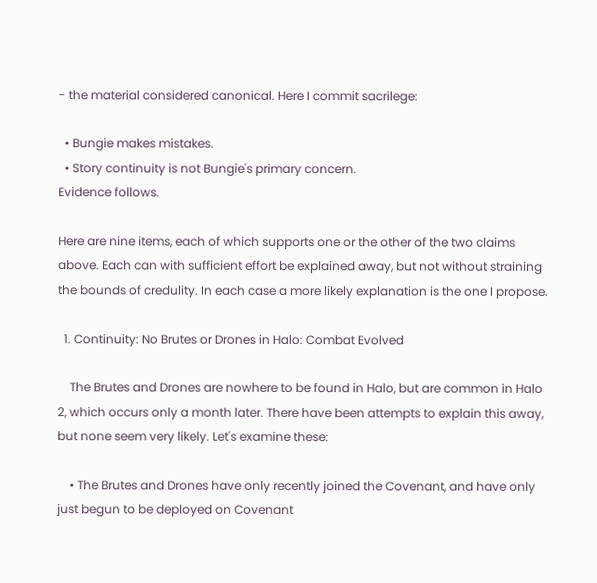- the material considered canonical. Here I commit sacrilege:

  • Bungie makes mistakes.
  • Story continuity is not Bungie's primary concern.
Evidence follows.

Here are nine items, each of which supports one or the other of the two claims above. Each can with sufficient effort be explained away, but not without straining the bounds of credulity. In each case a more likely explanation is the one I propose.

  1. Continuity: No Brutes or Drones in Halo: Combat Evolved

    The Brutes and Drones are nowhere to be found in Halo, but are common in Halo 2, which occurs only a month later. There have been attempts to explain this away, but none seem very likely. Let's examine these:

    • The Brutes and Drones have only recently joined the Covenant, and have only just begun to be deployed on Covenant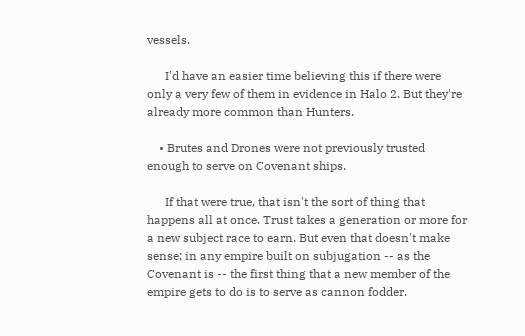vessels.

      I'd have an easier time believing this if there were only a very few of them in evidence in Halo 2. But they're already more common than Hunters.

    • Brutes and Drones were not previously trusted enough to serve on Covenant ships.

      If that were true, that isn't the sort of thing that happens all at once. Trust takes a generation or more for a new subject race to earn. But even that doesn't make sense; in any empire built on subjugation -- as the Covenant is -- the first thing that a new member of the empire gets to do is to serve as cannon fodder.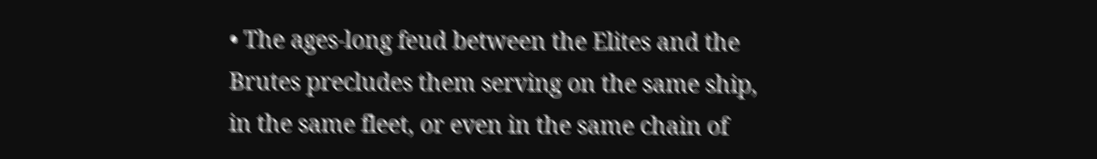• The ages-long feud between the Elites and the Brutes precludes them serving on the same ship, in the same fleet, or even in the same chain of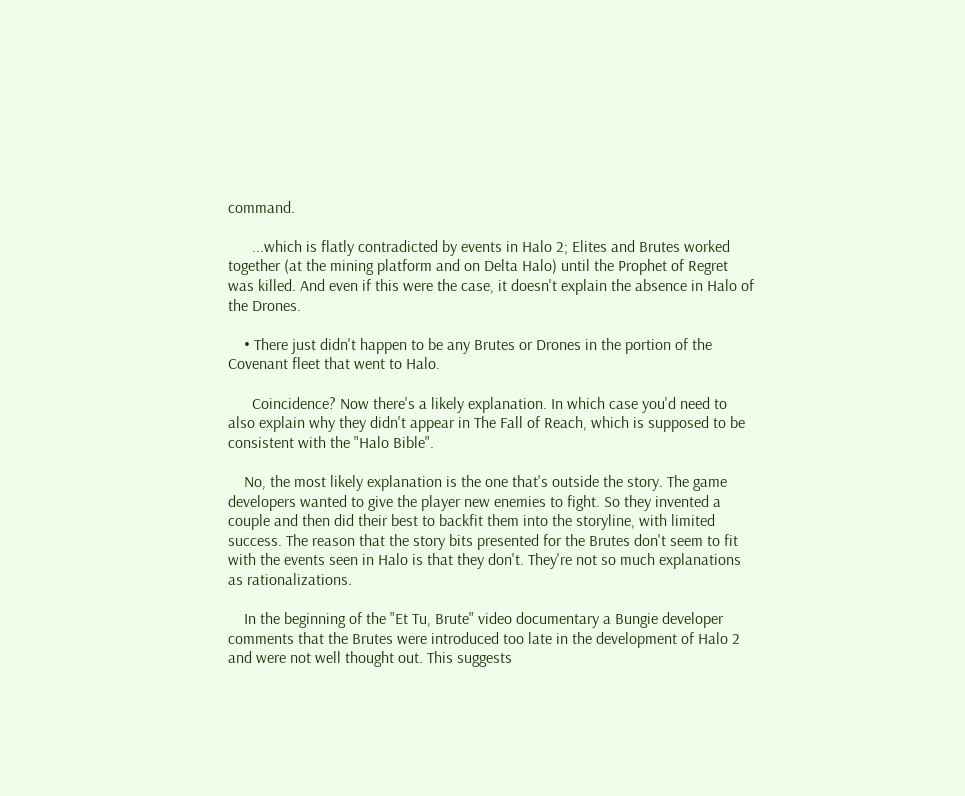command.

      ...which is flatly contradicted by events in Halo 2; Elites and Brutes worked together (at the mining platform and on Delta Halo) until the Prophet of Regret was killed. And even if this were the case, it doesn't explain the absence in Halo of the Drones.

    • There just didn't happen to be any Brutes or Drones in the portion of the Covenant fleet that went to Halo.

      Coincidence? Now there's a likely explanation. In which case you'd need to also explain why they didn't appear in The Fall of Reach, which is supposed to be consistent with the "Halo Bible".

    No, the most likely explanation is the one that's outside the story. The game developers wanted to give the player new enemies to fight. So they invented a couple and then did their best to backfit them into the storyline, with limited success. The reason that the story bits presented for the Brutes don't seem to fit with the events seen in Halo is that they don't. They're not so much explanations as rationalizations.

    In the beginning of the "Et Tu, Brute" video documentary a Bungie developer comments that the Brutes were introduced too late in the development of Halo 2 and were not well thought out. This suggests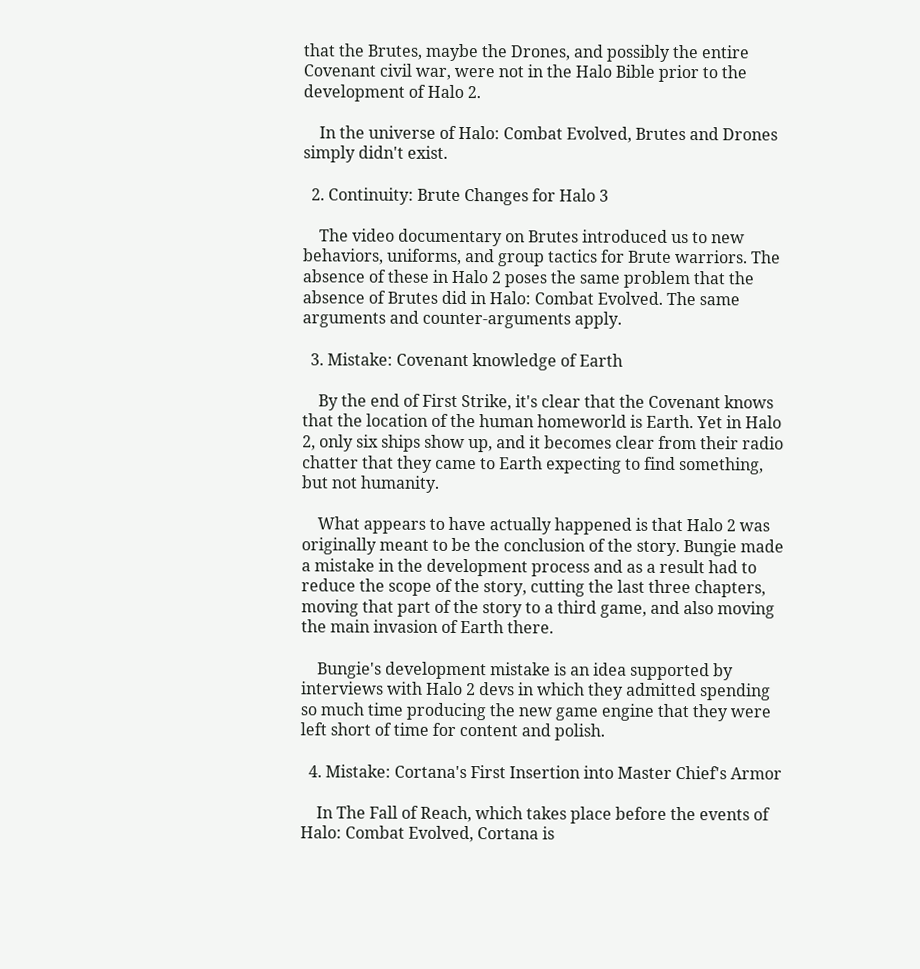that the Brutes, maybe the Drones, and possibly the entire Covenant civil war, were not in the Halo Bible prior to the development of Halo 2.

    In the universe of Halo: Combat Evolved, Brutes and Drones simply didn't exist.

  2. Continuity: Brute Changes for Halo 3

    The video documentary on Brutes introduced us to new behaviors, uniforms, and group tactics for Brute warriors. The absence of these in Halo 2 poses the same problem that the absence of Brutes did in Halo: Combat Evolved. The same arguments and counter-arguments apply.

  3. Mistake: Covenant knowledge of Earth

    By the end of First Strike, it's clear that the Covenant knows that the location of the human homeworld is Earth. Yet in Halo 2, only six ships show up, and it becomes clear from their radio chatter that they came to Earth expecting to find something, but not humanity.

    What appears to have actually happened is that Halo 2 was originally meant to be the conclusion of the story. Bungie made a mistake in the development process and as a result had to reduce the scope of the story, cutting the last three chapters, moving that part of the story to a third game, and also moving the main invasion of Earth there.

    Bungie's development mistake is an idea supported by interviews with Halo 2 devs in which they admitted spending so much time producing the new game engine that they were left short of time for content and polish.

  4. Mistake: Cortana's First Insertion into Master Chief's Armor

    In The Fall of Reach, which takes place before the events of Halo: Combat Evolved, Cortana is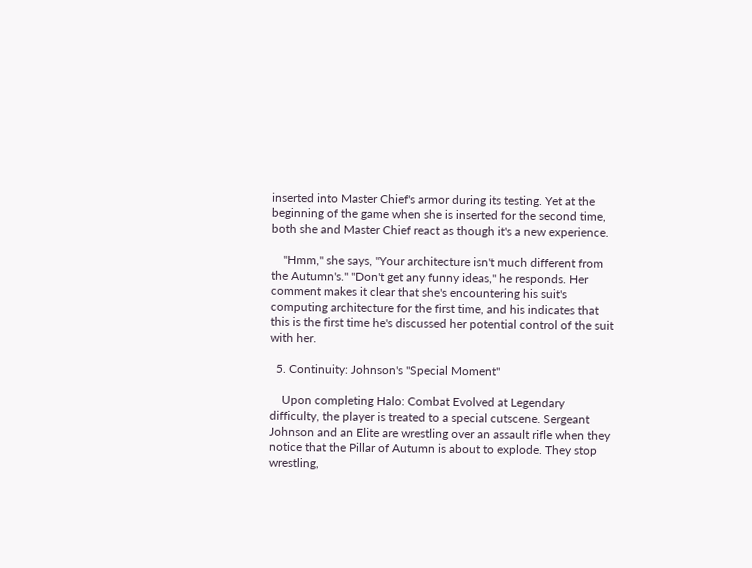inserted into Master Chief's armor during its testing. Yet at the beginning of the game when she is inserted for the second time, both she and Master Chief react as though it's a new experience.

    "Hmm," she says, "Your architecture isn't much different from the Autumn's." "Don't get any funny ideas," he responds. Her comment makes it clear that she's encountering his suit's computing architecture for the first time, and his indicates that this is the first time he's discussed her potential control of the suit with her.

  5. Continuity: Johnson's "Special Moment"

    Upon completing Halo: Combat Evolved at Legendary difficulty, the player is treated to a special cutscene. Sergeant Johnson and an Elite are wrestling over an assault rifle when they notice that the Pillar of Autumn is about to explode. They stop wrestling,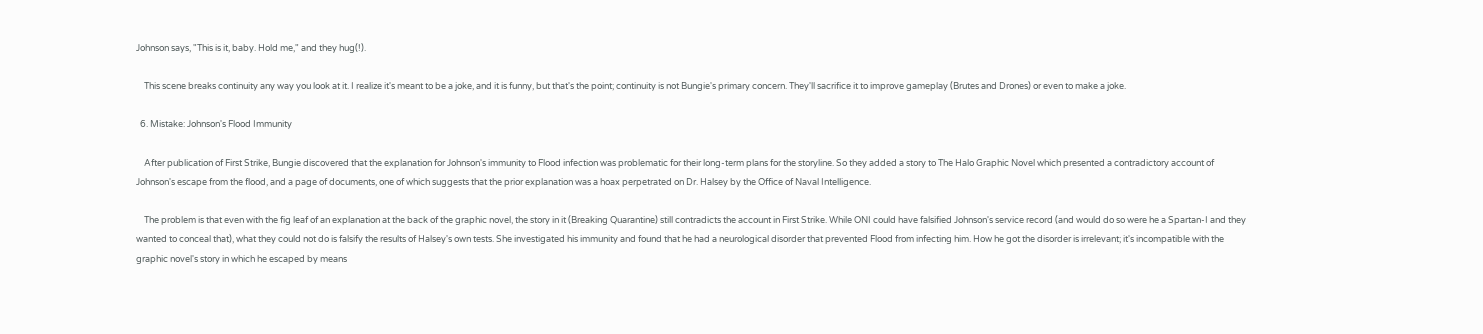Johnson says, "This is it, baby. Hold me," and they hug(!).

    This scene breaks continuity any way you look at it. I realize it's meant to be a joke, and it is funny, but that's the point; continuity is not Bungie's primary concern. They'll sacrifice it to improve gameplay (Brutes and Drones) or even to make a joke.

  6. Mistake: Johnson's Flood Immunity

    After publication of First Strike, Bungie discovered that the explanation for Johnson's immunity to Flood infection was problematic for their long-term plans for the storyline. So they added a story to The Halo Graphic Novel which presented a contradictory account of Johnson's escape from the flood, and a page of documents, one of which suggests that the prior explanation was a hoax perpetrated on Dr. Halsey by the Office of Naval Intelligence.

    The problem is that even with the fig leaf of an explanation at the back of the graphic novel, the story in it (Breaking Quarantine) still contradicts the account in First Strike. While ONI could have falsified Johnson's service record (and would do so were he a Spartan-I and they wanted to conceal that), what they could not do is falsify the results of Halsey's own tests. She investigated his immunity and found that he had a neurological disorder that prevented Flood from infecting him. How he got the disorder is irrelevant; it's incompatible with the graphic novel's story in which he escaped by means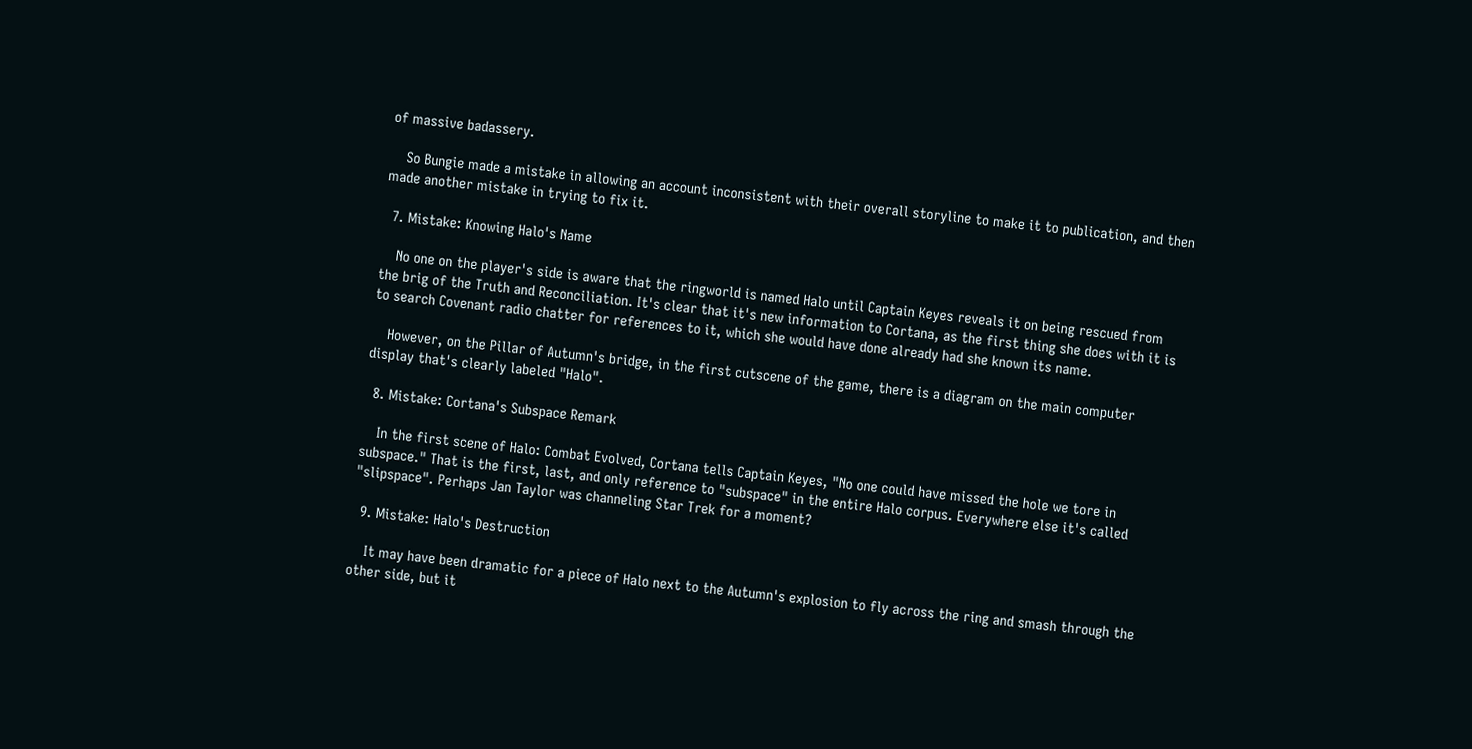of massive badassery.

    So Bungie made a mistake in allowing an account inconsistent with their overall storyline to make it to publication, and then made another mistake in trying to fix it.

  7. Mistake: Knowing Halo's Name

    No one on the player's side is aware that the ringworld is named Halo until Captain Keyes reveals it on being rescued from the brig of the Truth and Reconciliation. It's clear that it's new information to Cortana, as the first thing she does with it is to search Covenant radio chatter for references to it, which she would have done already had she known its name.

    However, on the Pillar of Autumn's bridge, in the first cutscene of the game, there is a diagram on the main computer display that's clearly labeled "Halo".

  8. Mistake: Cortana's Subspace Remark

    In the first scene of Halo: Combat Evolved, Cortana tells Captain Keyes, "No one could have missed the hole we tore in subspace." That is the first, last, and only reference to "subspace" in the entire Halo corpus. Everywhere else it's called "slipspace". Perhaps Jan Taylor was channeling Star Trek for a moment?

  9. Mistake: Halo's Destruction

    It may have been dramatic for a piece of Halo next to the Autumn's explosion to fly across the ring and smash through the other side, but it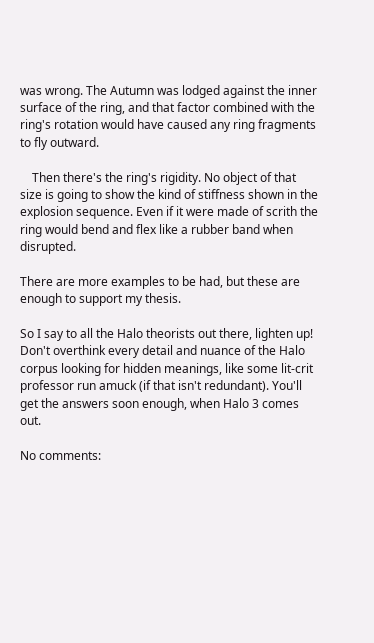was wrong. The Autumn was lodged against the inner surface of the ring, and that factor combined with the ring's rotation would have caused any ring fragments to fly outward.

    Then there's the ring's rigidity. No object of that size is going to show the kind of stiffness shown in the explosion sequence. Even if it were made of scrith the ring would bend and flex like a rubber band when disrupted.

There are more examples to be had, but these are enough to support my thesis.

So I say to all the Halo theorists out there, lighten up! Don't overthink every detail and nuance of the Halo corpus looking for hidden meanings, like some lit-crit professor run amuck (if that isn't redundant). You'll get the answers soon enough, when Halo 3 comes out.

No comments: